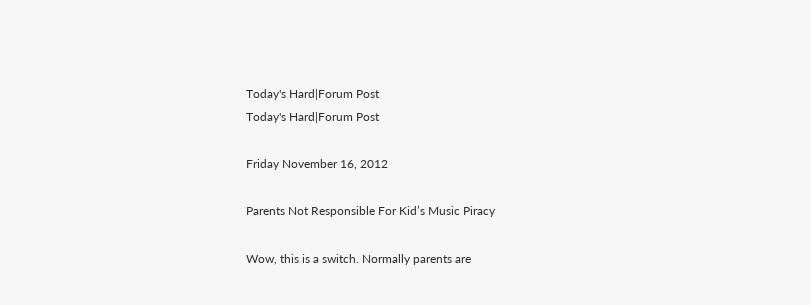Today's Hard|Forum Post
Today's Hard|Forum Post

Friday November 16, 2012

Parents Not Responsible For Kid’s Music Piracy

Wow, this is a switch. Normally parents are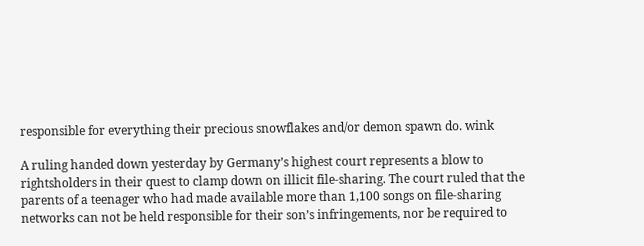responsible for everything their precious snowflakes and/or demon spawn do. wink

A ruling handed down yesterday by Germany’s highest court represents a blow to rightsholders in their quest to clamp down on illicit file-sharing. The court ruled that the parents of a teenager who had made available more than 1,100 songs on file-sharing networks can not be held responsible for their son’s infringements, nor be required to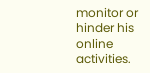monitor or hinder his online activities.